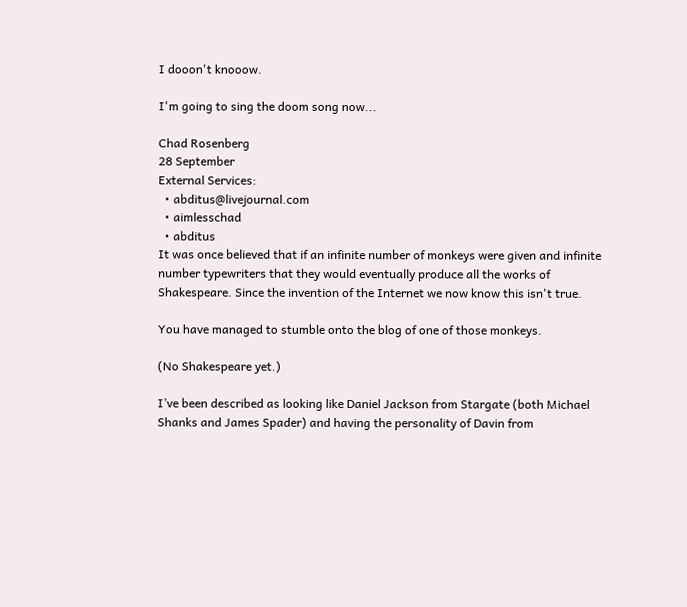I dooon't knooow.

I'm going to sing the doom song now...

Chad Rosenberg
28 September
External Services:
  • abditus@livejournal.com
  • aimlesschad
  • abditus
It was once believed that if an infinite number of monkeys were given and infinite number typewriters that they would eventually produce all the works of Shakespeare. Since the invention of the Internet we now know this isn't true.

You have managed to stumble onto the blog of one of those monkeys.

(No Shakespeare yet.)

I’ve been described as looking like Daniel Jackson from Stargate (both Michael Shanks and James Spader) and having the personality of Davin from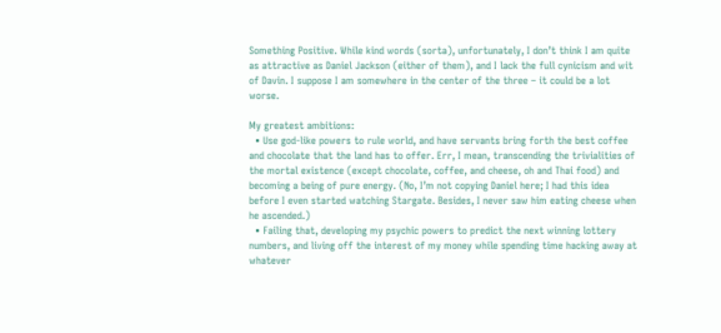Something Positive. While kind words (sorta), unfortunately, I don’t think I am quite as attractive as Daniel Jackson (either of them), and I lack the full cynicism and wit of Davin. I suppose I am somewhere in the center of the three – it could be a lot worse.

My greatest ambitions:
  • Use god-like powers to rule world, and have servants bring forth the best coffee and chocolate that the land has to offer. Err, I mean, transcending the trivialities of the mortal existence (except chocolate, coffee, and cheese, oh and Thai food) and becoming a being of pure energy. (No, I’m not copying Daniel here; I had this idea before I even started watching Stargate. Besides, I never saw him eating cheese when he ascended.)
  • Failing that, developing my psychic powers to predict the next winning lottery numbers, and living off the interest of my money while spending time hacking away at whatever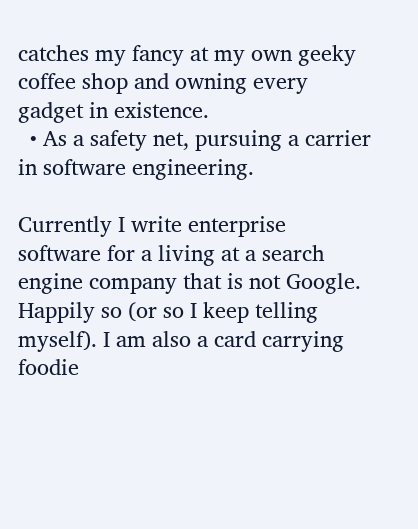catches my fancy at my own geeky coffee shop and owning every gadget in existence.
  • As a safety net, pursuing a carrier in software engineering.

Currently I write enterprise software for a living at a search engine company that is not Google. Happily so (or so I keep telling myself). I am also a card carrying foodie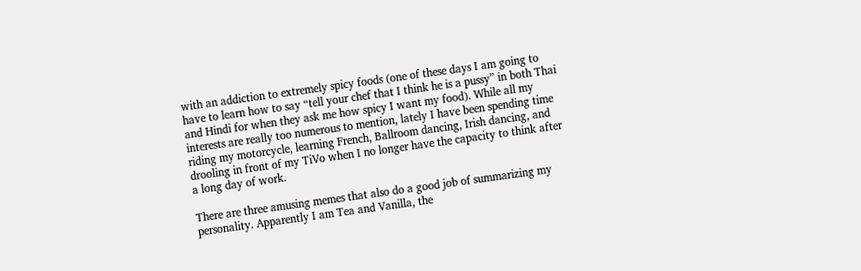with an addiction to extremely spicy foods (one of these days I am going to have to learn how to say “tell your chef that I think he is a pussy” in both Thai and Hindi for when they ask me how spicy I want my food). While all my interests are really too numerous to mention, lately I have been spending time riding my motorcycle, learning French, Ballroom dancing, Irish dancing, and drooling in front of my TiVo when I no longer have the capacity to think after a long day of work.

There are three amusing memes that also do a good job of summarizing my personality. Apparently I am Tea and Vanilla, the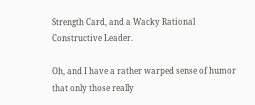Strength Card, and a Wacky Rational Constructive Leader.

Oh, and I have a rather warped sense of humor that only those really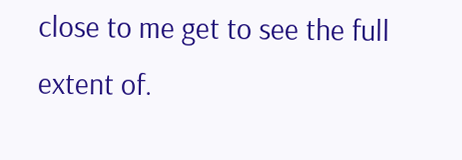close to me get to see the full extent of.